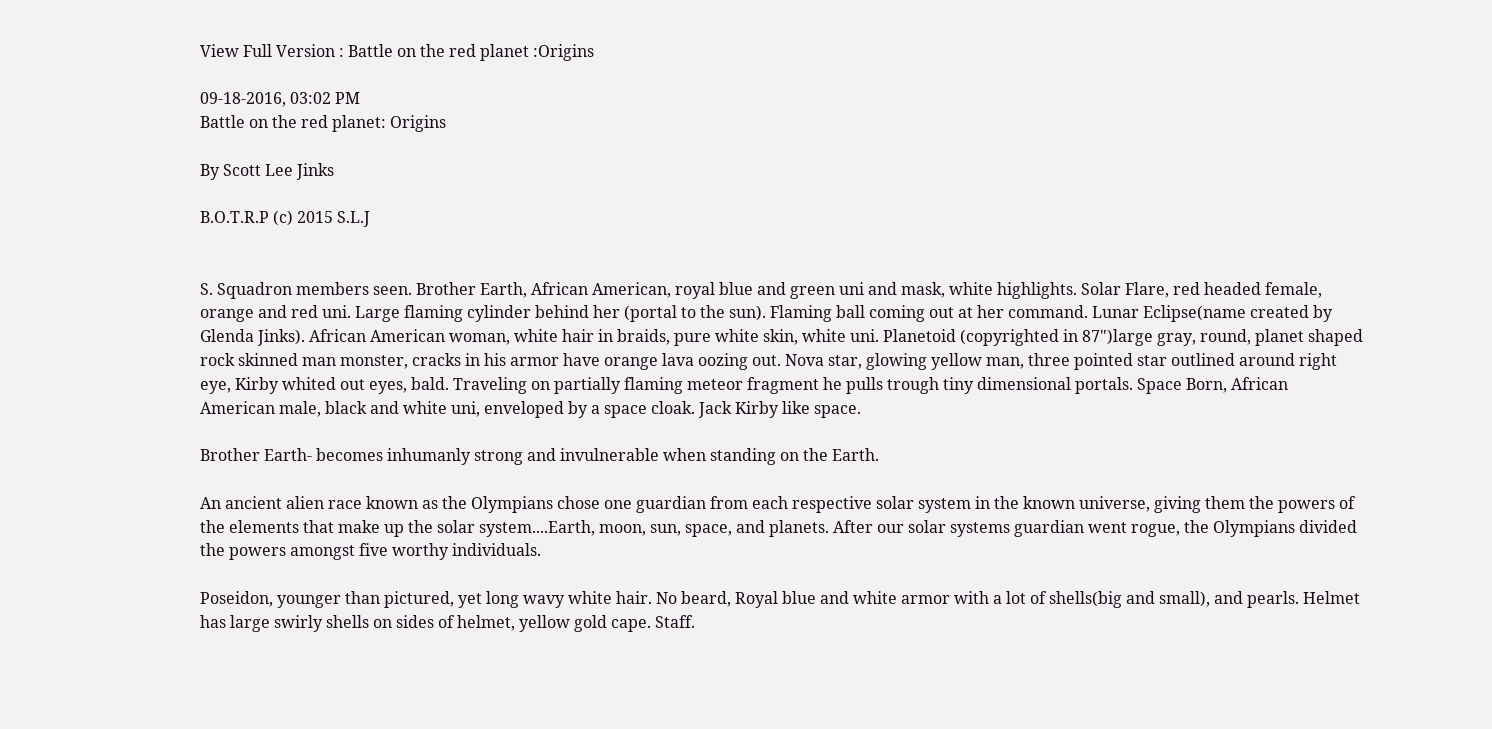View Full Version : Battle on the red planet :Origins

09-18-2016, 03:02 PM
Battle on the red planet: Origins

By Scott Lee Jinks

B.O.T.R.P (c) 2015 S.L.J


S. Squadron members seen. Brother Earth, African American, royal blue and green uni and mask, white highlights. Solar Flare, red headed female, orange and red uni. Large flaming cylinder behind her (portal to the sun). Flaming ball coming out at her command. Lunar Eclipse(name created by Glenda Jinks). African American woman, white hair in braids, pure white skin, white uni. Planetoid (copyrighted in 87")large gray, round, planet shaped rock skinned man monster, cracks in his armor have orange lava oozing out. Nova star, glowing yellow man, three pointed star outlined around right eye, Kirby whited out eyes, bald. Traveling on partially flaming meteor fragment he pulls trough tiny dimensional portals. Space Born, African American male, black and white uni, enveloped by a space cloak. Jack Kirby like space.

Brother Earth- becomes inhumanly strong and invulnerable when standing on the Earth.

An ancient alien race known as the Olympians chose one guardian from each respective solar system in the known universe, giving them the powers of the elements that make up the solar system....Earth, moon, sun, space, and planets. After our solar systems guardian went rogue, the Olympians divided the powers amongst five worthy individuals.

Poseidon, younger than pictured, yet long wavy white hair. No beard, Royal blue and white armor with a lot of shells(big and small), and pearls. Helmet has large swirly shells on sides of helmet, yellow gold cape. Staff.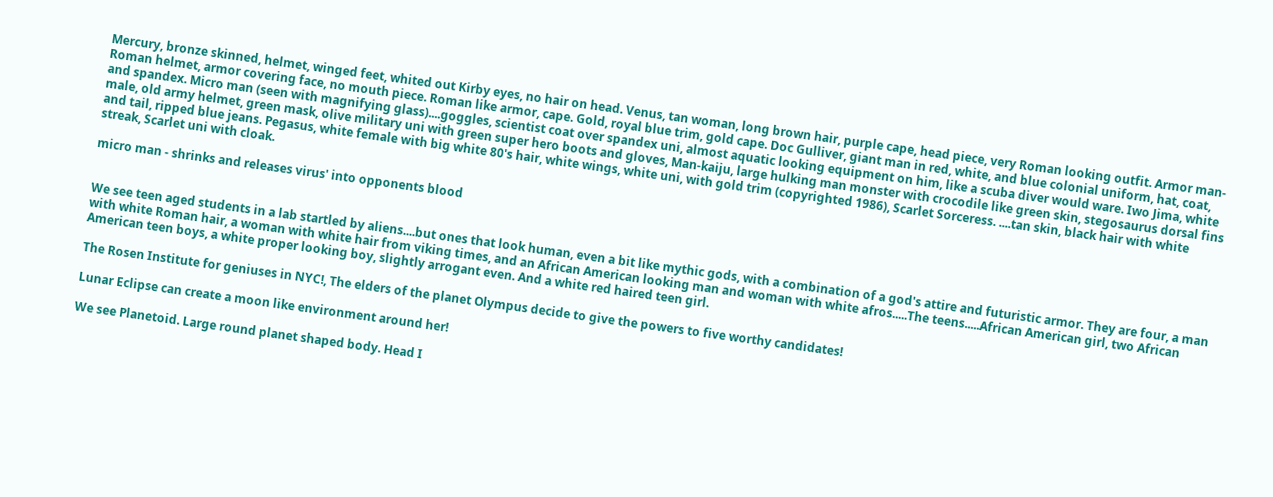Mercury, bronze skinned, helmet, winged feet, whited out Kirby eyes, no hair on head. Venus, tan woman, long brown hair, purple cape, head piece, very Roman looking outfit. Armor man- Roman helmet, armor covering face, no mouth piece. Roman like armor, cape. Gold, royal blue trim, gold cape. Doc Gulliver, giant man in red, white, and blue colonial uniform, hat, coat, and spandex. Micro man (seen with magnifying glass)....goggles, scientist coat over spandex uni, almost aquatic looking equipment on him, like a scuba diver would ware. Iwo Jima, white male, old army helmet, green mask, olive military uni with green super hero boots and gloves, Man-kaiju, large hulking man monster with crocodile like green skin, stegosaurus dorsal fins and tail, ripped blue jeans. Pegasus, white female with big white 80's hair, white wings, white uni, with gold trim (copyrighted 1986), Scarlet Sorceress. ....tan skin, black hair with white streak, Scarlet uni with cloak.

micro man - shrinks and releases virus' into opponents blood


We see teen aged students in a lab startled by aliens....but ones that look human, even a bit like mythic gods, with a combination of a god's attire and futuristic armor. They are four, a man with white Roman hair, a woman with white hair from viking times, and an African American looking man and woman with white afros.....The teens.....African American girl, two African American teen boys, a white proper looking boy, slightly arrogant even. And a white red haired teen girl.

The Rosen Institute for geniuses in NYC!, The elders of the planet Olympus decide to give the powers to five worthy candidates!

Lunar Eclipse can create a moon like environment around her!

We see Planetoid. Large round planet shaped body. Head I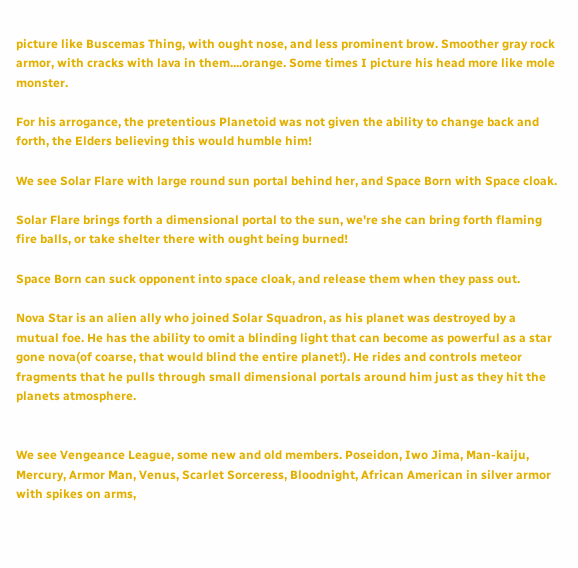picture like Buscemas Thing, with ought nose, and less prominent brow. Smoother gray rock armor, with cracks with lava in them....orange. Some times I picture his head more like mole monster.

For his arrogance, the pretentious Planetoid was not given the ability to change back and forth, the Elders believing this would humble him!

We see Solar Flare with large round sun portal behind her, and Space Born with Space cloak.

Solar Flare brings forth a dimensional portal to the sun, we're she can bring forth flaming fire balls, or take shelter there with ought being burned!

Space Born can suck opponent into space cloak, and release them when they pass out.

Nova Star is an alien ally who joined Solar Squadron, as his planet was destroyed by a mutual foe. He has the ability to omit a blinding light that can become as powerful as a star gone nova(of coarse, that would blind the entire planet!). He rides and controls meteor fragments that he pulls through small dimensional portals around him just as they hit the planets atmosphere.


We see Vengeance League, some new and old members. Poseidon, Iwo Jima, Man-kaiju, Mercury, Armor Man, Venus, Scarlet Sorceress, Bloodnight, African American in silver armor with spikes on arms,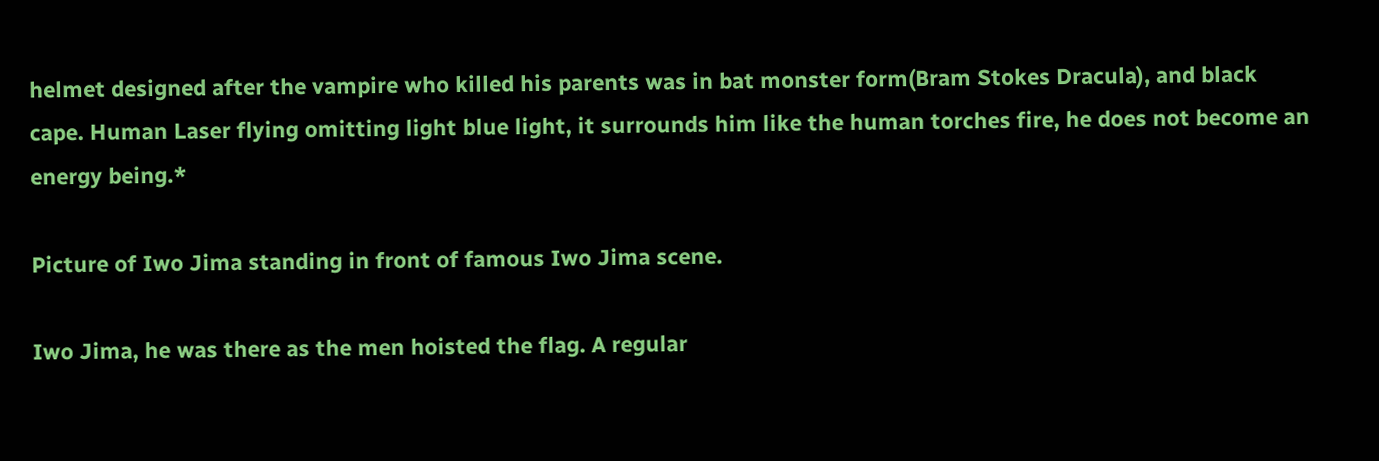helmet designed after the vampire who killed his parents was in bat monster form(Bram Stokes Dracula), and black cape. Human Laser flying omitting light blue light, it surrounds him like the human torches fire, he does not become an energy being.*

Picture of Iwo Jima standing in front of famous Iwo Jima scene.

Iwo Jima, he was there as the men hoisted the flag. A regular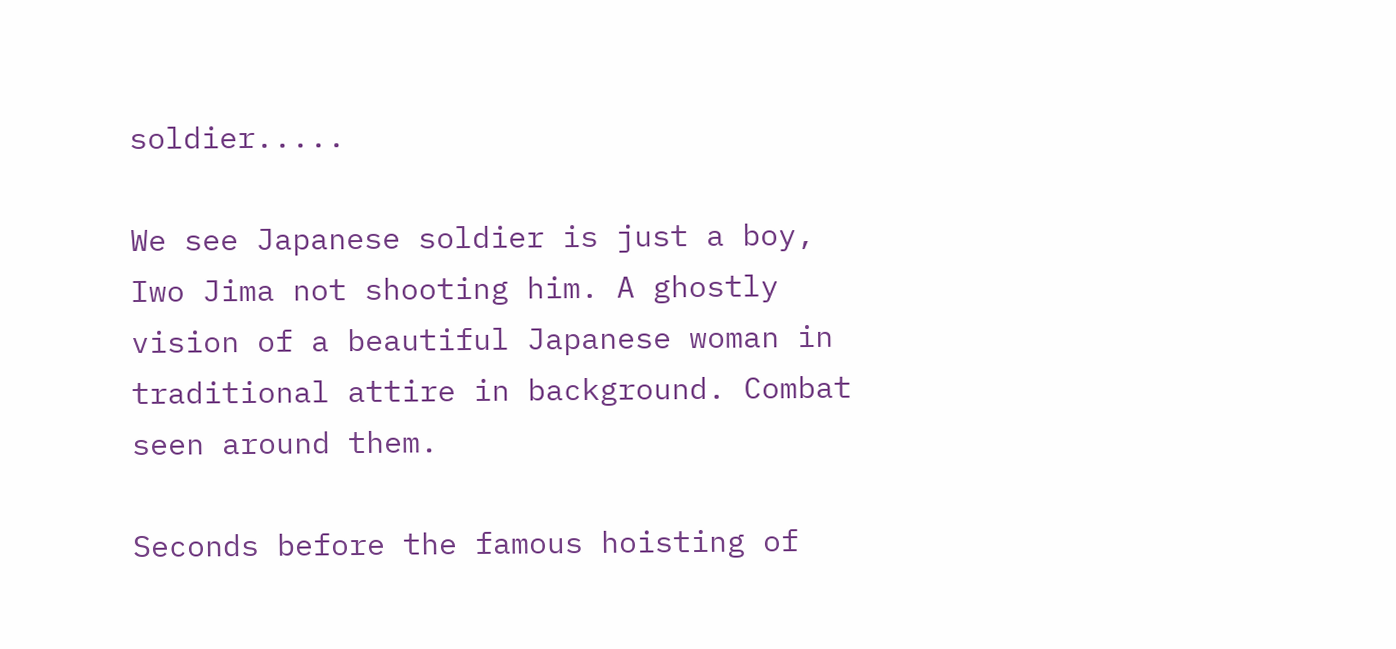soldier.....

We see Japanese soldier is just a boy, Iwo Jima not shooting him. A ghostly vision of a beautiful Japanese woman in traditional attire in background. Combat seen around them.

Seconds before the famous hoisting of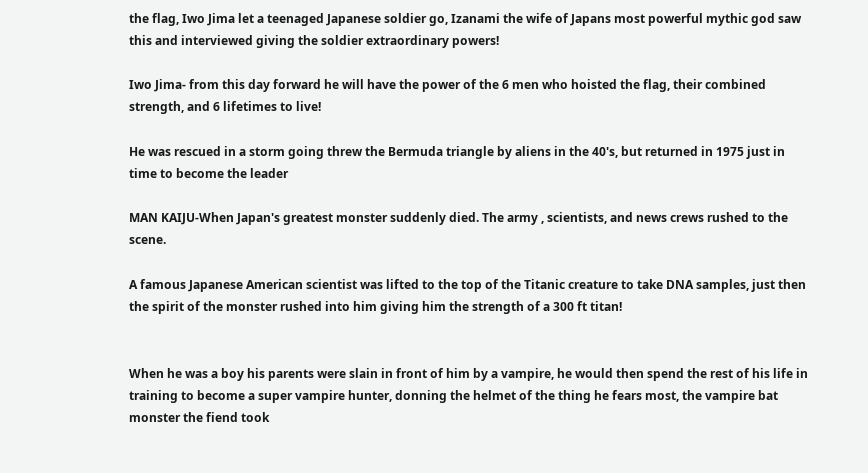the flag, Iwo Jima let a teenaged Japanese soldier go, Izanami the wife of Japans most powerful mythic god saw this and interviewed giving the soldier extraordinary powers!

Iwo Jima- from this day forward he will have the power of the 6 men who hoisted the flag, their combined strength, and 6 lifetimes to live!

He was rescued in a storm going threw the Bermuda triangle by aliens in the 40's, but returned in 1975 just in time to become the leader

MAN KAIJU-When Japan's greatest monster suddenly died. The army , scientists, and news crews rushed to the scene.

A famous Japanese American scientist was lifted to the top of the Titanic creature to take DNA samples, just then the spirit of the monster rushed into him giving him the strength of a 300 ft titan!


When he was a boy his parents were slain in front of him by a vampire, he would then spend the rest of his life in training to become a super vampire hunter, donning the helmet of the thing he fears most, the vampire bat monster the fiend took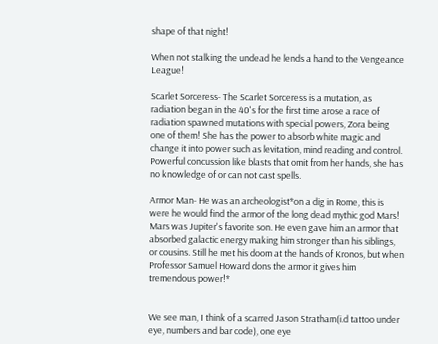shape of that night!

When not stalking the undead he lends a hand to the Vengeance League!

Scarlet Sorceress- The Scarlet Sorceress is a mutation, as radiation began in the 40's for the first time arose a race of radiation spawned mutations with special powers, Zora being one of them! She has the power to absorb white magic and change it into power such as levitation, mind reading and control. Powerful concussion like blasts that omit from her hands, she has no knowledge of or can not cast spells.

Armor Man- He was an archeologist*on a dig in Rome, this is were he would find the armor of the long dead mythic god Mars! Mars was Jupiter's favorite son. He even gave him an armor that absorbed galactic energy making him stronger than his siblings, or cousins. Still he met his doom at the hands of Kronos, but when Professor Samuel Howard dons the armor it gives him tremendous power!*


We see man, I think of a scarred Jason Stratham(i.d tattoo under eye, numbers and bar code), one eye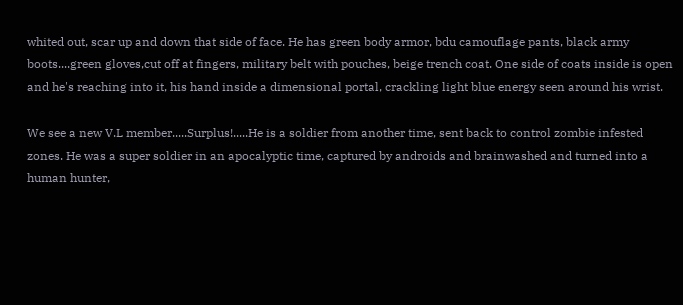whited out, scar up and down that side of face. He has green body armor, bdu camouflage pants, black army boots....green gloves,cut off at fingers, military belt with pouches, beige trench coat. One side of coats inside is open and he's reaching into it, his hand inside a dimensional portal, crackling light blue energy seen around his wrist.

We see a new V.L member.....Surplus!.....He is a soldier from another time, sent back to control zombie infested zones. He was a super soldier in an apocalyptic time, captured by androids and brainwashed and turned into a human hunter,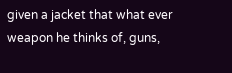given a jacket that what ever weapon he thinks of, guns,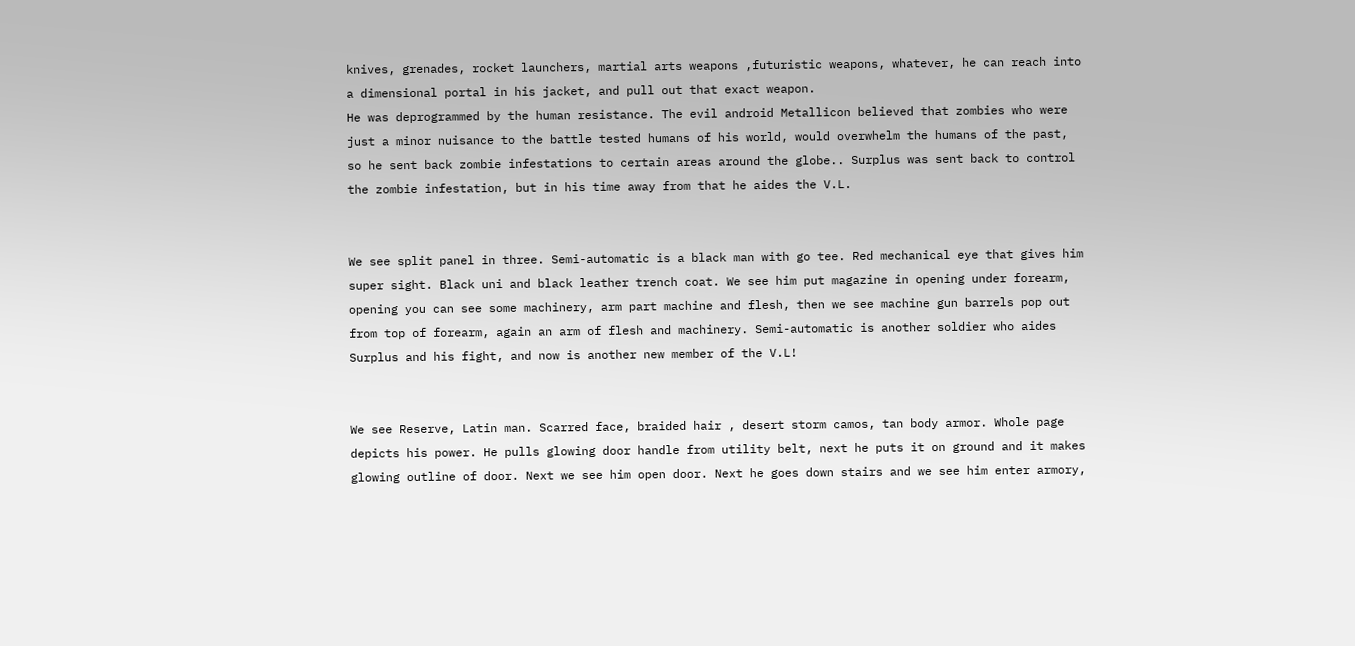knives, grenades, rocket launchers, martial arts weapons ,futuristic weapons, whatever, he can reach into a dimensional portal in his jacket, and pull out that exact weapon.
He was deprogrammed by the human resistance. The evil android Metallicon believed that zombies who were just a minor nuisance to the battle tested humans of his world, would overwhelm the humans of the past, so he sent back zombie infestations to certain areas around the globe.. Surplus was sent back to control the zombie infestation, but in his time away from that he aides the V.L.


We see split panel in three. Semi-automatic is a black man with go tee. Red mechanical eye that gives him super sight. Black uni and black leather trench coat. We see him put magazine in opening under forearm, opening you can see some machinery, arm part machine and flesh, then we see machine gun barrels pop out from top of forearm, again an arm of flesh and machinery. Semi-automatic is another soldier who aides Surplus and his fight, and now is another new member of the V.L!


We see Reserve, Latin man. Scarred face, braided hair , desert storm camos, tan body armor. Whole page depicts his power. He pulls glowing door handle from utility belt, next he puts it on ground and it makes glowing outline of door. Next we see him open door. Next he goes down stairs and we see him enter armory,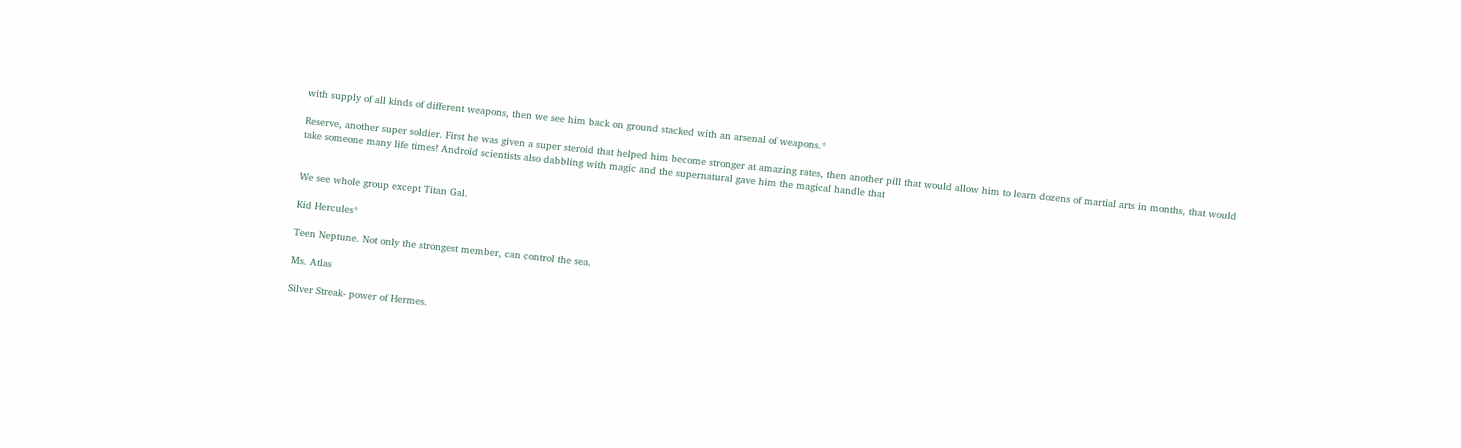with supply of all kinds of different weapons, then we see him back on ground stacked with an arsenal of weapons.*

Reserve, another super soldier. First he was given a super steroid that helped him become stronger at amazing rates, then another pill that would allow him to learn dozens of martial arts in months, that would take someone many life times! Android scientists also dabbling with magic and the supernatural gave him the magical handle that


We see whole group except Titan Gal.

Kid Hercules*

Teen Neptune. Not only the strongest member, can control the sea.

Ms. Atlas

Silver Streak- power of Hermes.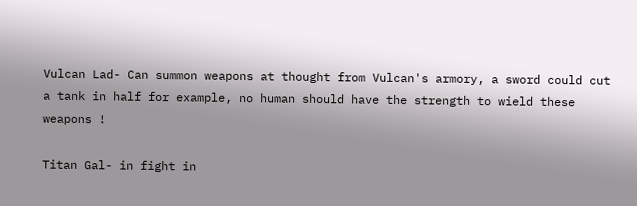Vulcan Lad- Can summon weapons at thought from Vulcan's armory, a sword could cut a tank in half for example, no human should have the strength to wield these weapons !

Titan Gal- in fight in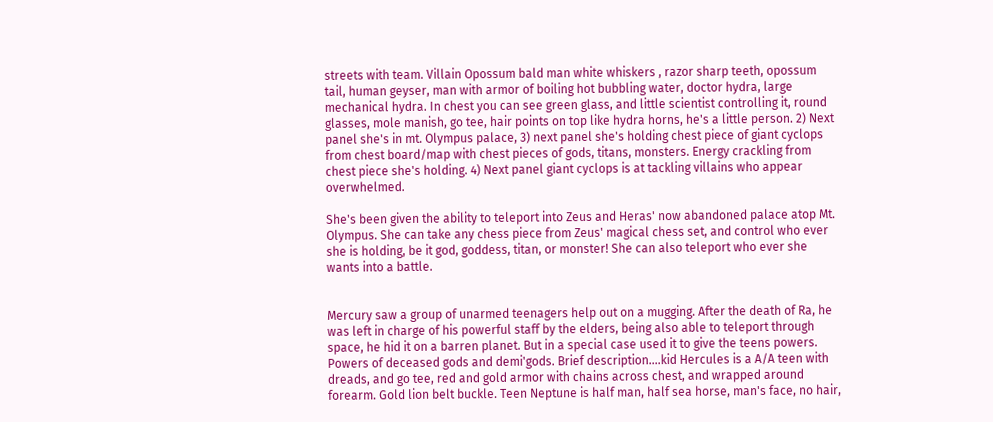streets with team. Villain Opossum bald man white whiskers , razor sharp teeth, opossum tail, human geyser, man with armor of boiling hot bubbling water, doctor hydra, large mechanical hydra. In chest you can see green glass, and little scientist controlling it, round glasses, mole manish, go tee, hair points on top like hydra horns, he's a little person. 2) Next panel she's in mt. Olympus palace, 3) next panel she's holding chest piece of giant cyclops from chest board/map with chest pieces of gods, titans, monsters. Energy crackling from chest piece she's holding. 4) Next panel giant cyclops is at tackling villains who appear overwhelmed.

She's been given the ability to teleport into Zeus and Heras' now abandoned palace atop Mt. Olympus. She can take any chess piece from Zeus' magical chess set, and control who ever she is holding, be it god, goddess, titan, or monster! She can also teleport who ever she wants into a battle.


Mercury saw a group of unarmed teenagers help out on a mugging. After the death of Ra, he was left in charge of his powerful staff by the elders, being also able to teleport through space, he hid it on a barren planet. But in a special case used it to give the teens powers. Powers of deceased gods and demi'gods. Brief description....kid Hercules is a A/A teen with dreads, and go tee, red and gold armor with chains across chest, and wrapped around forearm. Gold lion belt buckle. Teen Neptune is half man, half sea horse, man's face, no hair,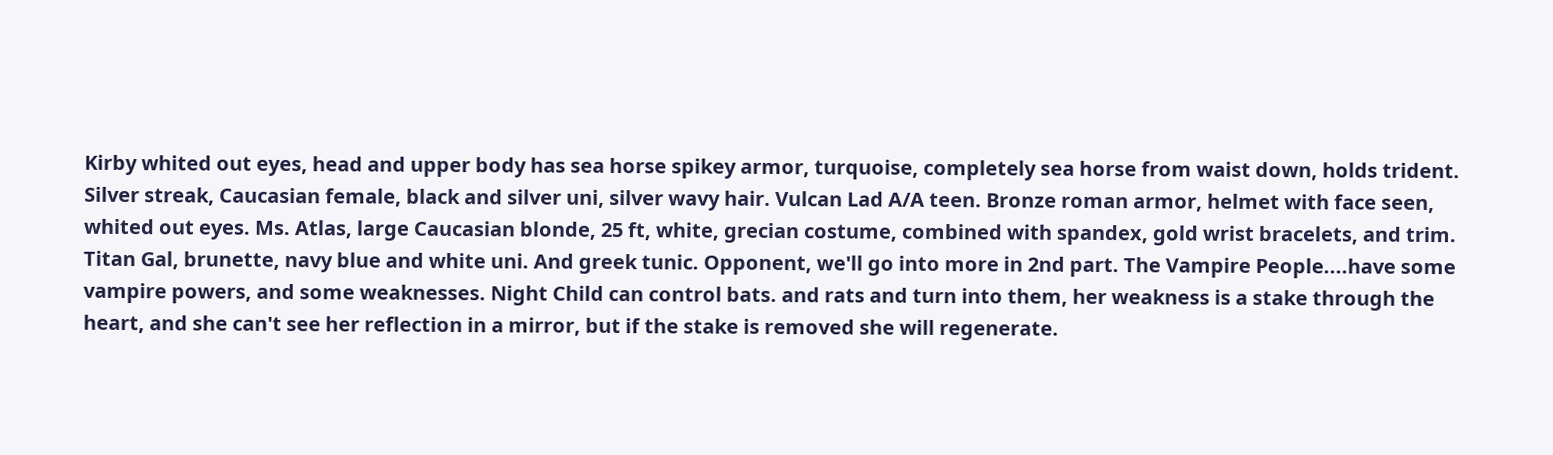Kirby whited out eyes, head and upper body has sea horse spikey armor, turquoise, completely sea horse from waist down, holds trident. Silver streak, Caucasian female, black and silver uni, silver wavy hair. Vulcan Lad A/A teen. Bronze roman armor, helmet with face seen, whited out eyes. Ms. Atlas, large Caucasian blonde, 25 ft, white, grecian costume, combined with spandex, gold wrist bracelets, and trim.
Titan Gal, brunette, navy blue and white uni. And greek tunic. Opponent, we'll go into more in 2nd part. The Vampire People....have some vampire powers, and some weaknesses. Night Child can control bats. and rats and turn into them, her weakness is a stake through the heart, and she can't see her reflection in a mirror, but if the stake is removed she will regenerate.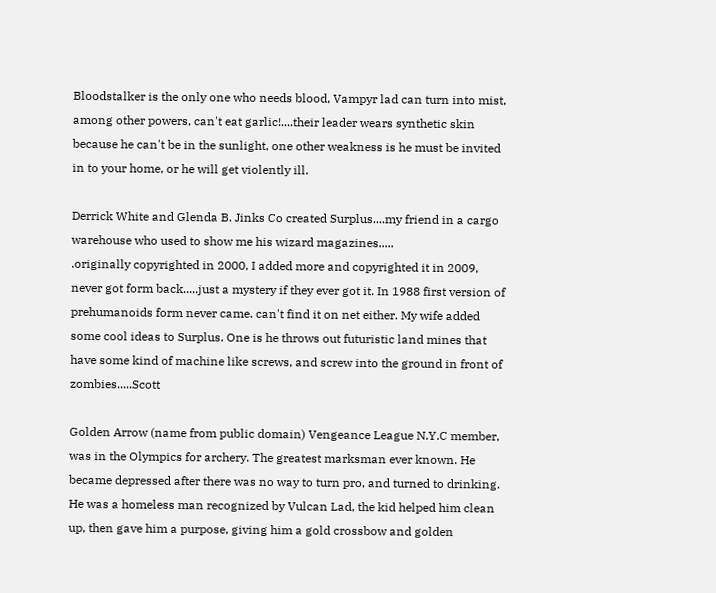Bloodstalker is the only one who needs blood, Vampyr lad can turn into mist, among other powers, can't eat garlic!....their leader wears synthetic skin because he can't be in the sunlight, one other weakness is he must be invited in to your home, or he will get violently ill.

Derrick White and Glenda B. Jinks Co created Surplus....my friend in a cargo warehouse who used to show me his wizard magazines.....
.originally copyrighted in 2000, I added more and copyrighted it in 2009, never got form back.....just a mystery if they ever got it. In 1988 first version of prehumanoids form never came. can't find it on net either. My wife added some cool ideas to Surplus. One is he throws out futuristic land mines that have some kind of machine like screws, and screw into the ground in front of zombies.....Scott

Golden Arrow (name from public domain) Vengeance League N.Y.C member, was in the Olympics for archery. The greatest marksman ever known. He became depressed after there was no way to turn pro, and turned to drinking. He was a homeless man recognized by Vulcan Lad, the kid helped him clean up, then gave him a purpose, giving him a gold crossbow and golden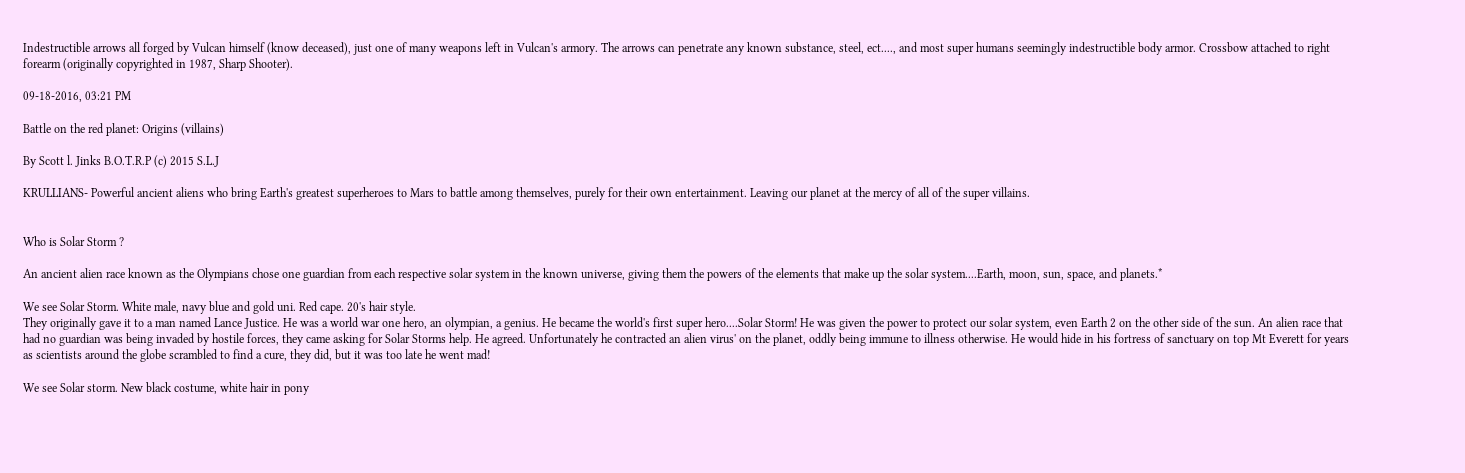Indestructible arrows all forged by Vulcan himself (know deceased), just one of many weapons left in Vulcan's armory. The arrows can penetrate any known substance, steel, ect...., and most super humans seemingly indestructible body armor. Crossbow attached to right forearm (originally copyrighted in 1987, Sharp Shooter).

09-18-2016, 03:21 PM

Battle on the red planet: Origins (villains)

By Scott l. Jinks B.O.T.R.P (c) 2015 S.L.J

KRULLIANS- Powerful ancient aliens who bring Earth's greatest superheroes to Mars to battle among themselves, purely for their own entertainment. Leaving our planet at the mercy of all of the super villains.


Who is Solar Storm ?

An ancient alien race known as the Olympians chose one guardian from each respective solar system in the known universe, giving them the powers of the elements that make up the solar system....Earth, moon, sun, space, and planets.*

We see Solar Storm. White male, navy blue and gold uni. Red cape. 20's hair style.
They originally gave it to a man named Lance Justice. He was a world war one hero, an olympian, a genius. He became the world's first super hero....Solar Storm! He was given the power to protect our solar system, even Earth 2 on the other side of the sun. An alien race that had no guardian was being invaded by hostile forces, they came asking for Solar Storms help. He agreed. Unfortunately he contracted an alien virus' on the planet, oddly being immune to illness otherwise. He would hide in his fortress of sanctuary on top Mt Everett for years as scientists around the globe scrambled to find a cure, they did, but it was too late he went mad!

We see Solar storm. New black costume, white hair in pony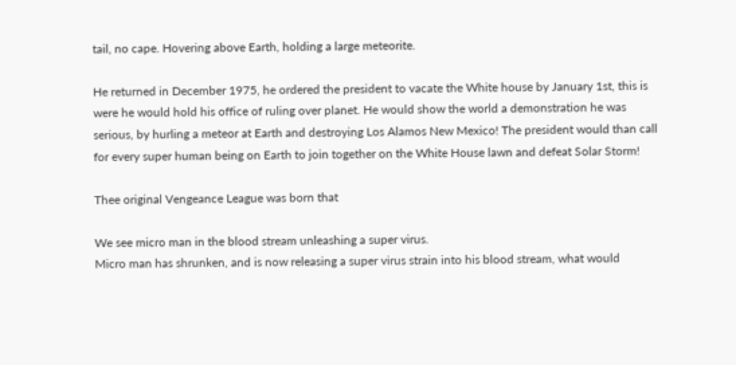tail, no cape. Hovering above Earth, holding a large meteorite.

He returned in December 1975, he ordered the president to vacate the White house by January 1st, this is were he would hold his office of ruling over planet. He would show the world a demonstration he was serious, by hurling a meteor at Earth and destroying Los Alamos New Mexico! The president would than call for every super human being on Earth to join together on the White House lawn and defeat Solar Storm!

Thee original Vengeance League was born that

We see micro man in the blood stream unleashing a super virus.
Micro man has shrunken, and is now releasing a super virus strain into his blood stream, what would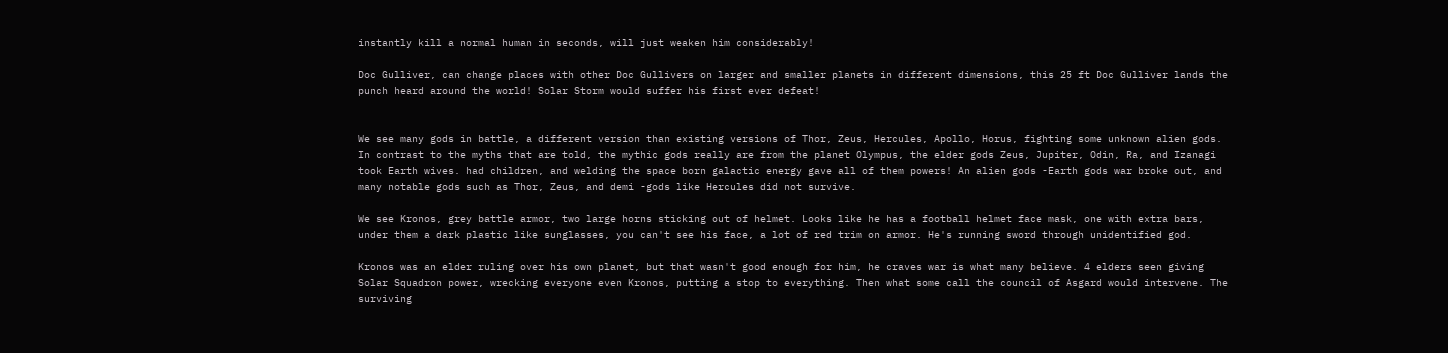instantly kill a normal human in seconds, will just weaken him considerably!

Doc Gulliver, can change places with other Doc Gullivers on larger and smaller planets in different dimensions, this 25 ft Doc Gulliver lands the punch heard around the world! Solar Storm would suffer his first ever defeat!


We see many gods in battle, a different version than existing versions of Thor, Zeus, Hercules, Apollo, Horus, fighting some unknown alien gods.
In contrast to the myths that are told, the mythic gods really are from the planet Olympus, the elder gods Zeus, Jupiter, Odin, Ra, and Izanagi took Earth wives. had children, and welding the space born galactic energy gave all of them powers! An alien gods -Earth gods war broke out, and many notable gods such as Thor, Zeus, and demi -gods like Hercules did not survive.

We see Kronos, grey battle armor, two large horns sticking out of helmet. Looks like he has a football helmet face mask, one with extra bars, under them a dark plastic like sunglasses, you can't see his face, a lot of red trim on armor. He's running sword through unidentified god.

Kronos was an elder ruling over his own planet, but that wasn't good enough for him, he craves war is what many believe. 4 elders seen giving Solar Squadron power, wrecking everyone even Kronos, putting a stop to everything. Then what some call the council of Asgard would intervene. The surviving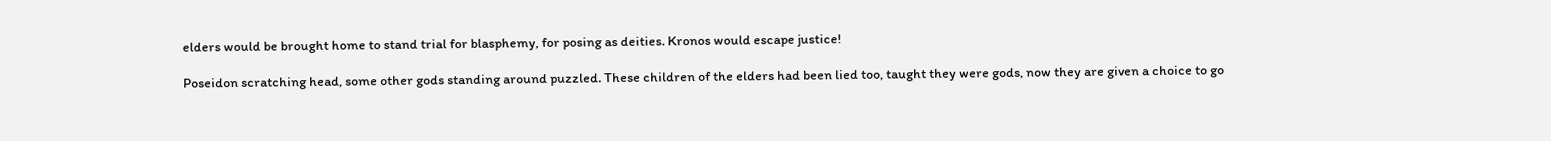elders would be brought home to stand trial for blasphemy, for posing as deities. Kronos would escape justice!

Poseidon scratching head, some other gods standing around puzzled. These children of the elders had been lied too, taught they were gods, now they are given a choice to go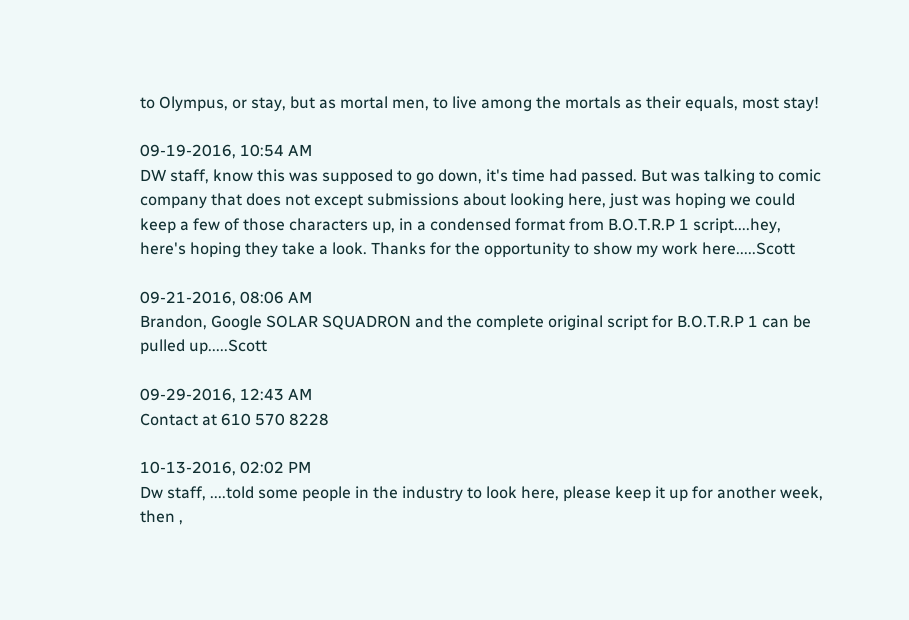to Olympus, or stay, but as mortal men, to live among the mortals as their equals, most stay!

09-19-2016, 10:54 AM
DW staff, know this was supposed to go down, it's time had passed. But was talking to comic company that does not except submissions about looking here, just was hoping we could keep a few of those characters up, in a condensed format from B.O.T.R.P 1 script....hey, here's hoping they take a look. Thanks for the opportunity to show my work here.....Scott

09-21-2016, 08:06 AM
Brandon, Google SOLAR SQUADRON and the complete original script for B.O.T.R.P 1 can be pulled up.....Scott

09-29-2016, 12:43 AM
Contact at 610 570 8228

10-13-2016, 02:02 PM
Dw staff, ....told some people in the industry to look here, please keep it up for another week, then ,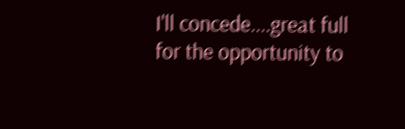I'll concede....great full for the opportunity to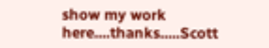show my work here....thanks.....Scott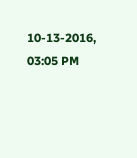10-13-2016, 03:05 PM